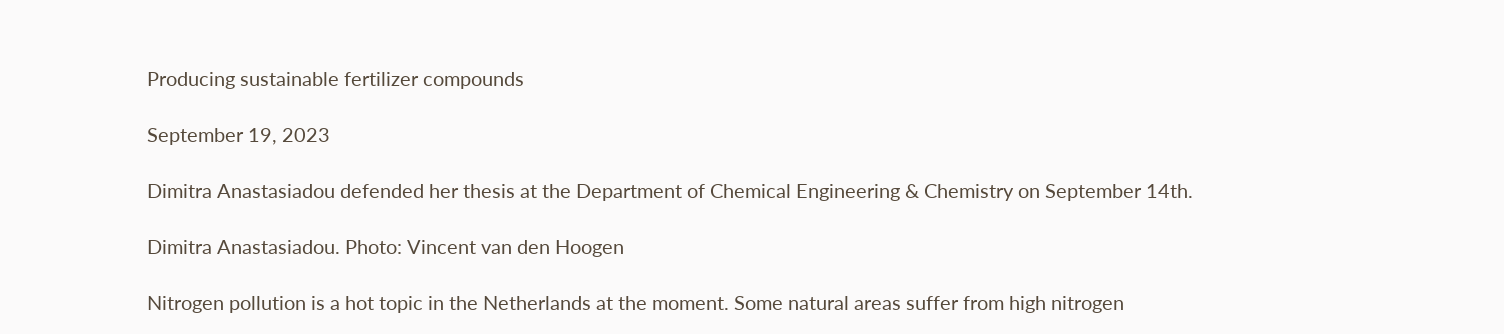Producing sustainable fertilizer compounds

September 19, 2023

Dimitra Anastasiadou defended her thesis at the Department of Chemical Engineering & Chemistry on September 14th.

Dimitra Anastasiadou. Photo: Vincent van den Hoogen

Nitrogen pollution is a hot topic in the Netherlands at the moment. Some natural areas suffer from high nitrogen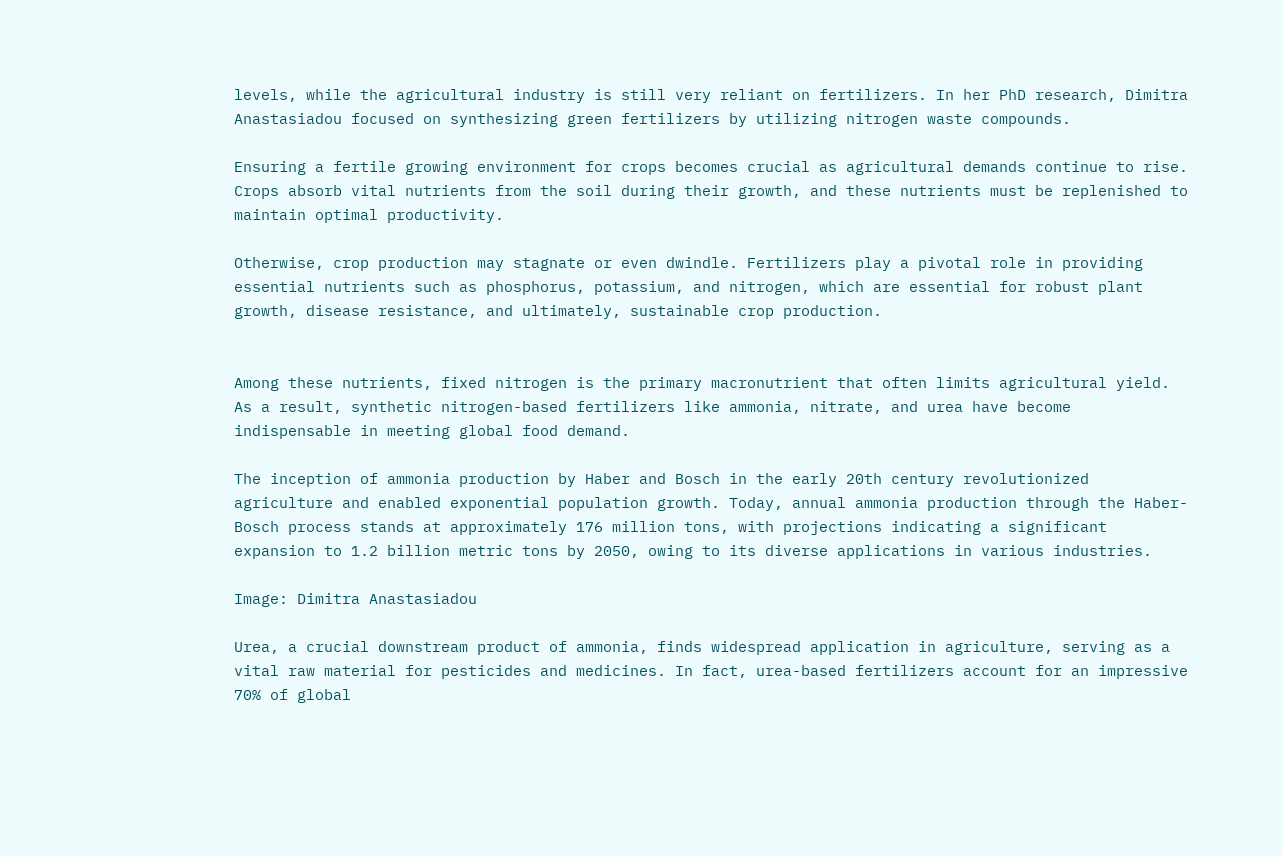levels, while the agricultural industry is still very reliant on fertilizers. In her PhD research, Dimitra Anastasiadou focused on synthesizing green fertilizers by utilizing nitrogen waste compounds.

Ensuring a fertile growing environment for crops becomes crucial as agricultural demands continue to rise. Crops absorb vital nutrients from the soil during their growth, and these nutrients must be replenished to maintain optimal productivity.

Otherwise, crop production may stagnate or even dwindle. Fertilizers play a pivotal role in providing essential nutrients such as phosphorus, potassium, and nitrogen, which are essential for robust plant growth, disease resistance, and ultimately, sustainable crop production.


Among these nutrients, fixed nitrogen is the primary macronutrient that often limits agricultural yield. As a result, synthetic nitrogen-based fertilizers like ammonia, nitrate, and urea have become indispensable in meeting global food demand.

The inception of ammonia production by Haber and Bosch in the early 20th century revolutionized agriculture and enabled exponential population growth. Today, annual ammonia production through the Haber-Bosch process stands at approximately 176 million tons, with projections indicating a significant expansion to 1.2 billion metric tons by 2050, owing to its diverse applications in various industries.

Image: Dimitra Anastasiadou

Urea, a crucial downstream product of ammonia, finds widespread application in agriculture, serving as a vital raw material for pesticides and medicines. In fact, urea-based fertilizers account for an impressive 70% of global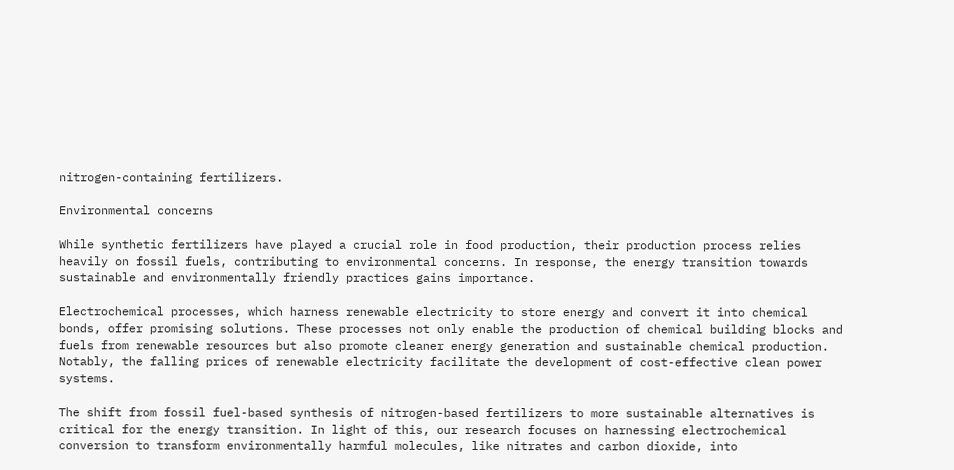nitrogen-containing fertilizers.

Environmental concerns

While synthetic fertilizers have played a crucial role in food production, their production process relies heavily on fossil fuels, contributing to environmental concerns. In response, the energy transition towards sustainable and environmentally friendly practices gains importance.

Electrochemical processes, which harness renewable electricity to store energy and convert it into chemical bonds, offer promising solutions. These processes not only enable the production of chemical building blocks and fuels from renewable resources but also promote cleaner energy generation and sustainable chemical production. Notably, the falling prices of renewable electricity facilitate the development of cost-effective clean power systems.

The shift from fossil fuel-based synthesis of nitrogen-based fertilizers to more sustainable alternatives is critical for the energy transition. In light of this, our research focuses on harnessing electrochemical conversion to transform environmentally harmful molecules, like nitrates and carbon dioxide, into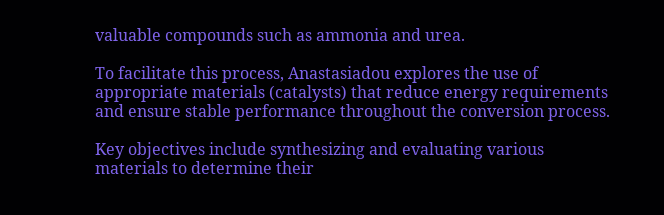valuable compounds such as ammonia and urea.

To facilitate this process, Anastasiadou explores the use of appropriate materials (catalysts) that reduce energy requirements and ensure stable performance throughout the conversion process.

Key objectives include synthesizing and evaluating various materials to determine their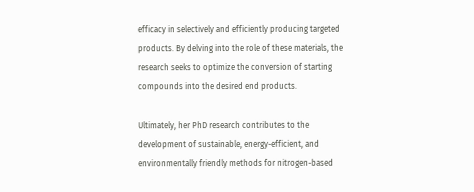efficacy in selectively and efficiently producing targeted products. By delving into the role of these materials, the research seeks to optimize the conversion of starting compounds into the desired end products.

Ultimately, her PhD research contributes to the development of sustainable, energy-efficient, and environmentally friendly methods for nitrogen-based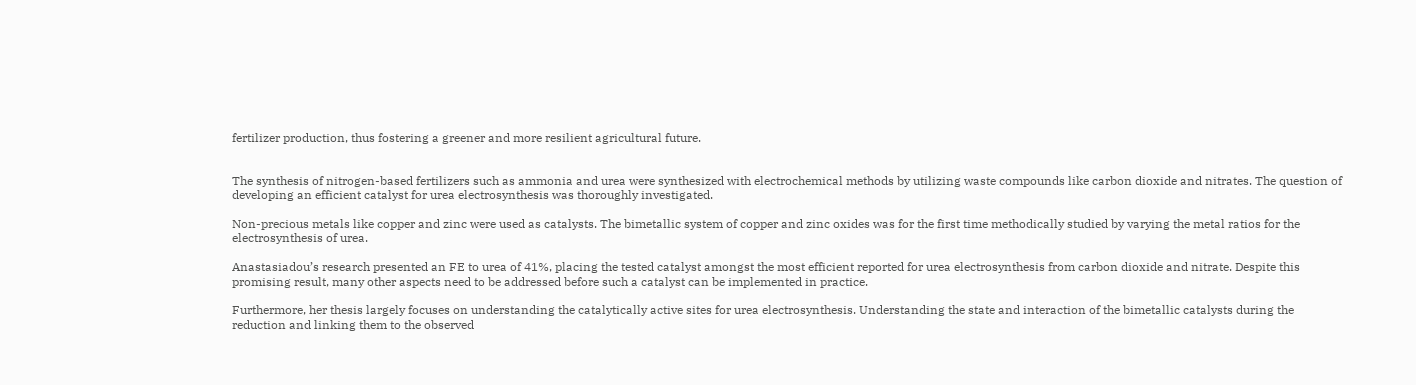fertilizer production, thus fostering a greener and more resilient agricultural future.


The synthesis of nitrogen-based fertilizers such as ammonia and urea were synthesized with electrochemical methods by utilizing waste compounds like carbon dioxide and nitrates. The question of developing an efficient catalyst for urea electrosynthesis was thoroughly investigated.

Non-precious metals like copper and zinc were used as catalysts. The bimetallic system of copper and zinc oxides was for the first time methodically studied by varying the metal ratios for the electrosynthesis of urea.

Anastasiadou’s research presented an FE to urea of 41%, placing the tested catalyst amongst the most efficient reported for urea electrosynthesis from carbon dioxide and nitrate. Despite this promising result, many other aspects need to be addressed before such a catalyst can be implemented in practice.

Furthermore, her thesis largely focuses on understanding the catalytically active sites for urea electrosynthesis. Understanding the state and interaction of the bimetallic catalysts during the reduction and linking them to the observed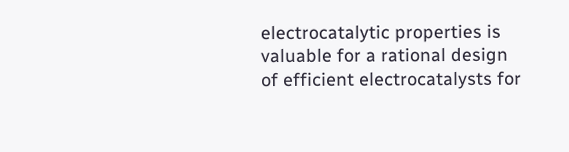electrocatalytic properties is valuable for a rational design of efficient electrocatalysts for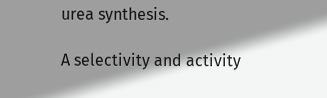urea synthesis.

A selectivity and activity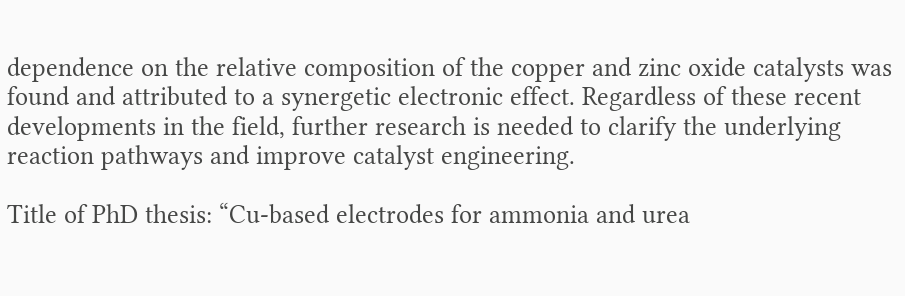dependence on the relative composition of the copper and zinc oxide catalysts was found and attributed to a synergetic electronic effect. Regardless of these recent developments in the field, further research is needed to clarify the underlying reaction pathways and improve catalyst engineering.

Title of PhD thesis: “Cu-based electrodes for ammonia and urea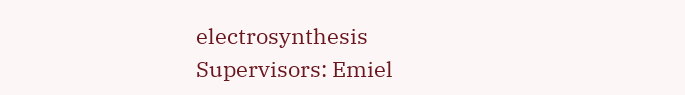electrosynthesis
Supervisors: Emiel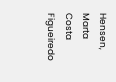Hensen, Marta Costa Figueiredo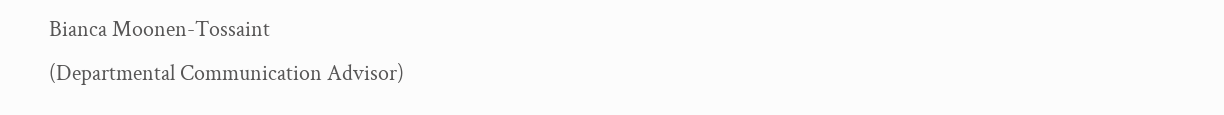Bianca Moonen-Tossaint
(Departmental Communication Advisor)